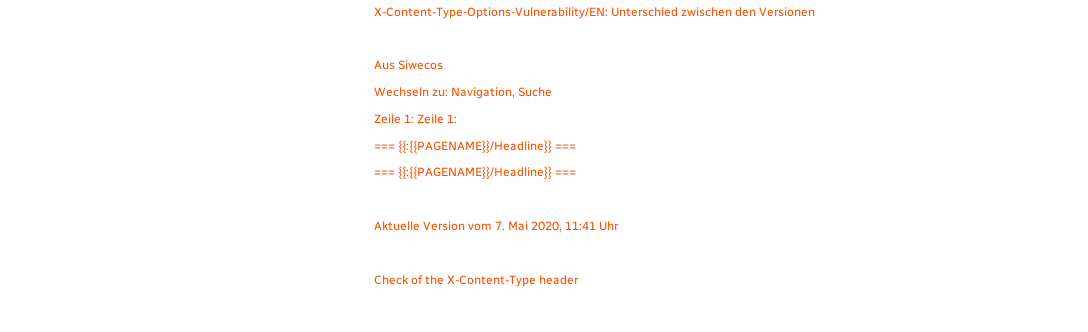X-Content-Type-Options-Vulnerability/EN: Unterschied zwischen den Versionen

Aus Siwecos
Wechseln zu: Navigation, Suche
Zeile 1: Zeile 1:
=== {{:{{PAGENAME}}/Headline}} ===
=== {{:{{PAGENAME}}/Headline}} ===

Aktuelle Version vom 7. Mai 2020, 11:41 Uhr

Check of the X-Content-Type header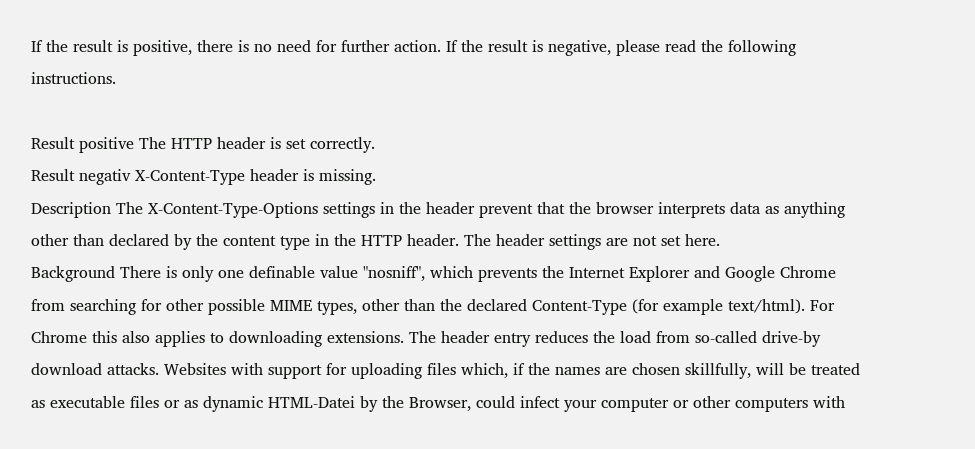If the result is positive, there is no need for further action. If the result is negative, please read the following instructions.

Result positive The HTTP header is set correctly.
Result negativ X-Content-Type header is missing.
Description The X-Content-Type-Options settings in the header prevent that the browser interprets data as anything other than declared by the content type in the HTTP header. The header settings are not set here.
Background There is only one definable value "nosniff", which prevents the Internet Explorer and Google Chrome from searching for other possible MIME types, other than the declared Content-Type (for example text/html). For Chrome this also applies to downloading extensions. The header entry reduces the load from so-called drive-by download attacks. Websites with support for uploading files which, if the names are chosen skillfully, will be treated as executable files or as dynamic HTML-Datei by the Browser, could infect your computer or other computers with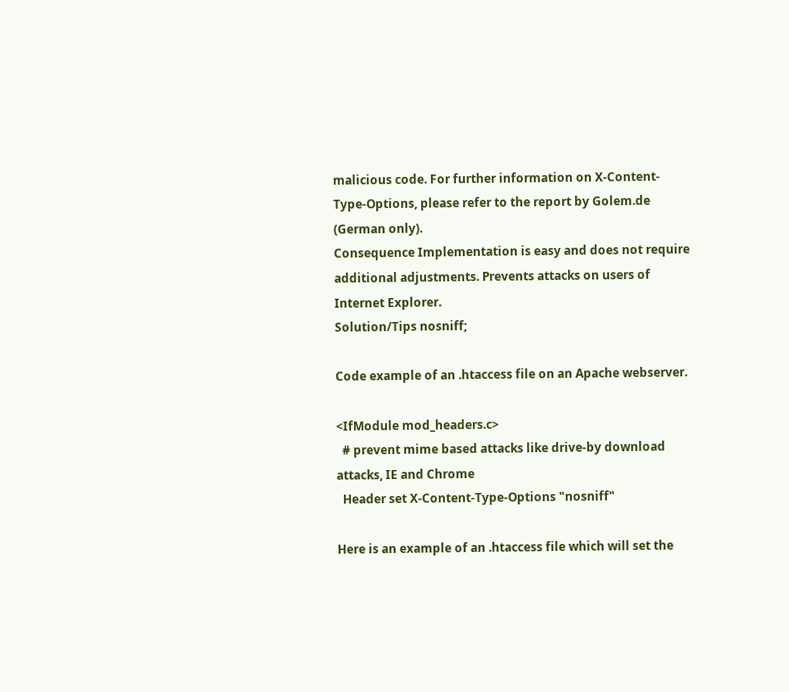malicious code. For further information on X-Content-Type-Options, please refer to the report by Golem.de (German only).
Consequence Implementation is easy and does not require additional adjustments. Prevents attacks on users of Internet Explorer.
Solution/Tips nosniff;

Code example of an .htaccess file on an Apache webserver.

<IfModule mod_headers.c>
  # prevent mime based attacks like drive-by download attacks, IE and Chrome
  Header set X-Content-Type-Options "nosniff"

Here is an example of an .htaccess file which will set the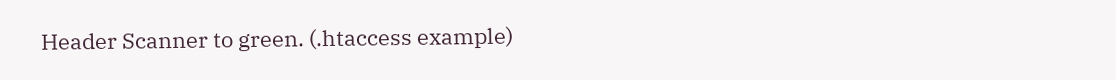Header Scanner to green. (.htaccess example)